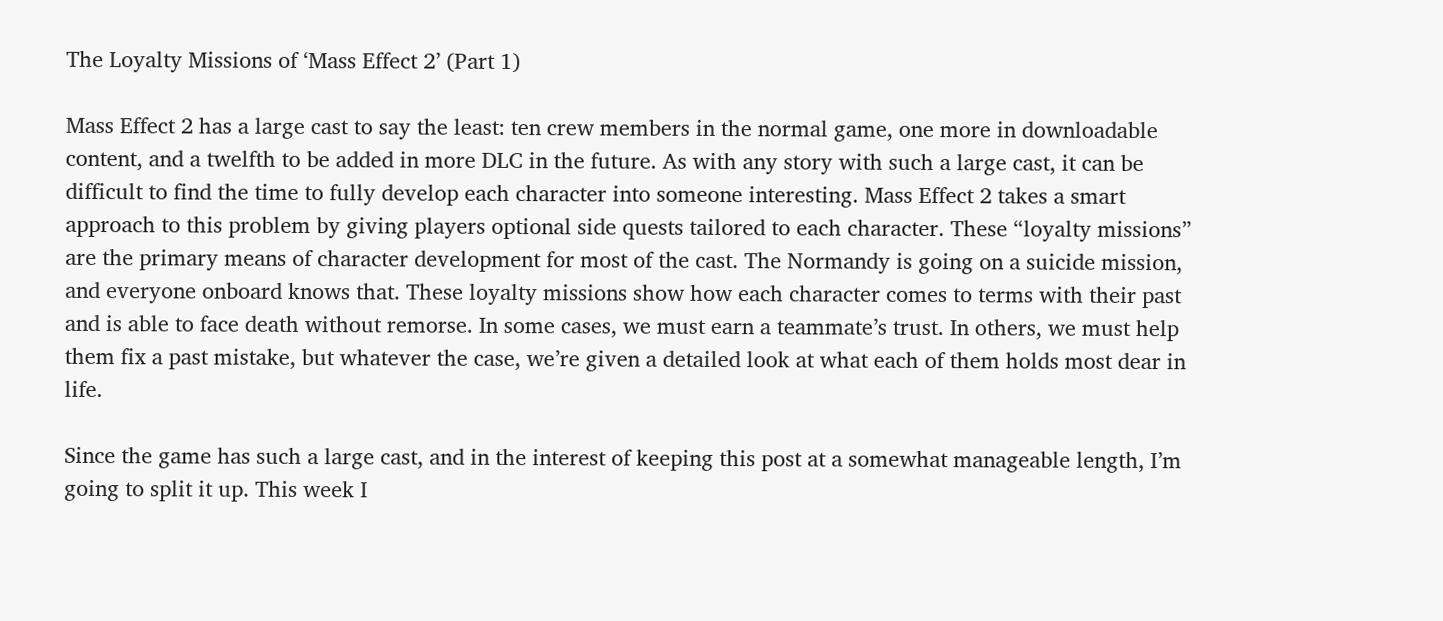The Loyalty Missions of ‘Mass Effect 2’ (Part 1)

Mass Effect 2 has a large cast to say the least: ten crew members in the normal game, one more in downloadable content, and a twelfth to be added in more DLC in the future. As with any story with such a large cast, it can be difficult to find the time to fully develop each character into someone interesting. Mass Effect 2 takes a smart approach to this problem by giving players optional side quests tailored to each character. These “loyalty missions” are the primary means of character development for most of the cast. The Normandy is going on a suicide mission, and everyone onboard knows that. These loyalty missions show how each character comes to terms with their past and is able to face death without remorse. In some cases, we must earn a teammate’s trust. In others, we must help them fix a past mistake, but whatever the case, we’re given a detailed look at what each of them holds most dear in life.

Since the game has such a large cast, and in the interest of keeping this post at a somewhat manageable length, I’m going to split it up. This week I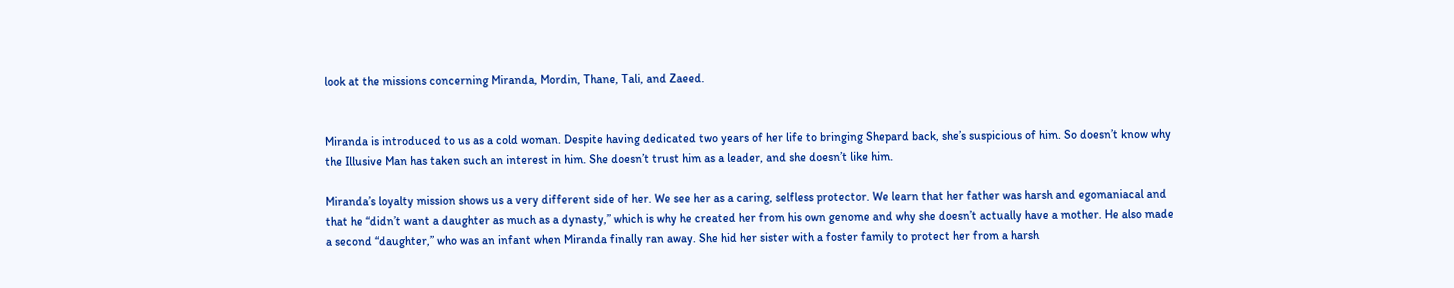look at the missions concerning Miranda, Mordin, Thane, Tali, and Zaeed.


Miranda is introduced to us as a cold woman. Despite having dedicated two years of her life to bringing Shepard back, she’s suspicious of him. So doesn’t know why the Illusive Man has taken such an interest in him. She doesn’t trust him as a leader, and she doesn’t like him.

Miranda’s loyalty mission shows us a very different side of her. We see her as a caring, selfless protector. We learn that her father was harsh and egomaniacal and that he “didn’t want a daughter as much as a dynasty,” which is why he created her from his own genome and why she doesn’t actually have a mother. He also made a second “daughter,” who was an infant when Miranda finally ran away. She hid her sister with a foster family to protect her from a harsh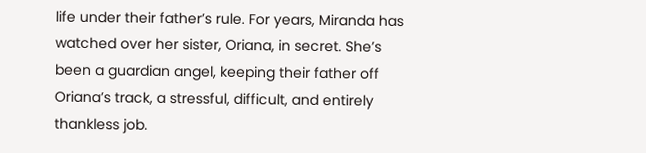life under their father’s rule. For years, Miranda has watched over her sister, Oriana, in secret. She’s been a guardian angel, keeping their father off Oriana’s track, a stressful, difficult, and entirely thankless job.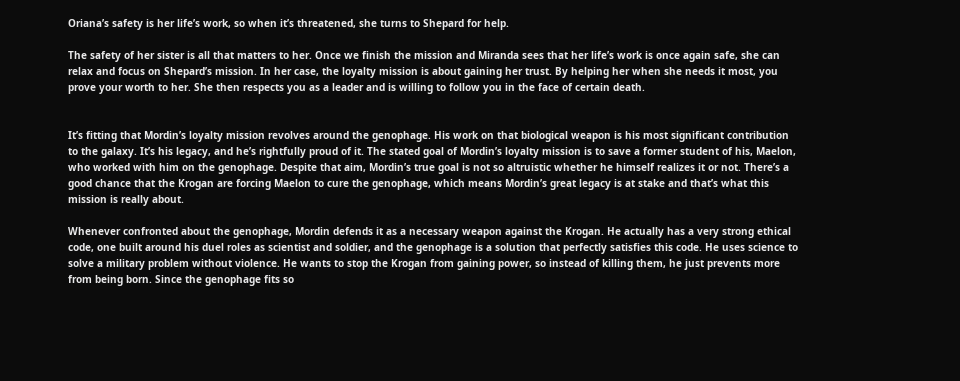Oriana’s safety is her life’s work, so when it’s threatened, she turns to Shepard for help.

The safety of her sister is all that matters to her. Once we finish the mission and Miranda sees that her life’s work is once again safe, she can relax and focus on Shepard’s mission. In her case, the loyalty mission is about gaining her trust. By helping her when she needs it most, you prove your worth to her. She then respects you as a leader and is willing to follow you in the face of certain death.


It’s fitting that Mordin’s loyalty mission revolves around the genophage. His work on that biological weapon is his most significant contribution to the galaxy. It’s his legacy, and he’s rightfully proud of it. The stated goal of Mordin’s loyalty mission is to save a former student of his, Maelon, who worked with him on the genophage. Despite that aim, Mordin’s true goal is not so altruistic whether he himself realizes it or not. There’s a good chance that the Krogan are forcing Maelon to cure the genophage, which means Mordin’s great legacy is at stake and that’s what this mission is really about.

Whenever confronted about the genophage, Mordin defends it as a necessary weapon against the Krogan. He actually has a very strong ethical code, one built around his duel roles as scientist and soldier, and the genophage is a solution that perfectly satisfies this code. He uses science to solve a military problem without violence. He wants to stop the Krogan from gaining power, so instead of killing them, he just prevents more from being born. Since the genophage fits so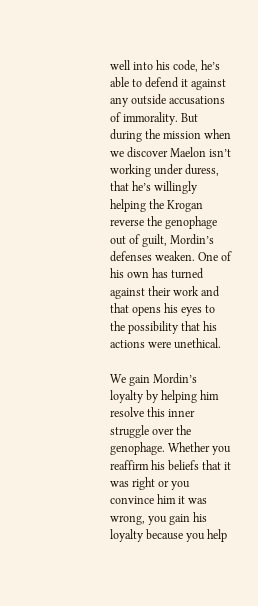well into his code, he’s able to defend it against any outside accusations of immorality. But during the mission when we discover Maelon isn’t working under duress, that he’s willingly helping the Krogan reverse the genophage out of guilt, Mordin’s defenses weaken. One of his own has turned against their work and that opens his eyes to the possibility that his actions were unethical.

We gain Mordin’s loyalty by helping him resolve this inner struggle over the genophage. Whether you reaffirm his beliefs that it was right or you convince him it was wrong, you gain his loyalty because you help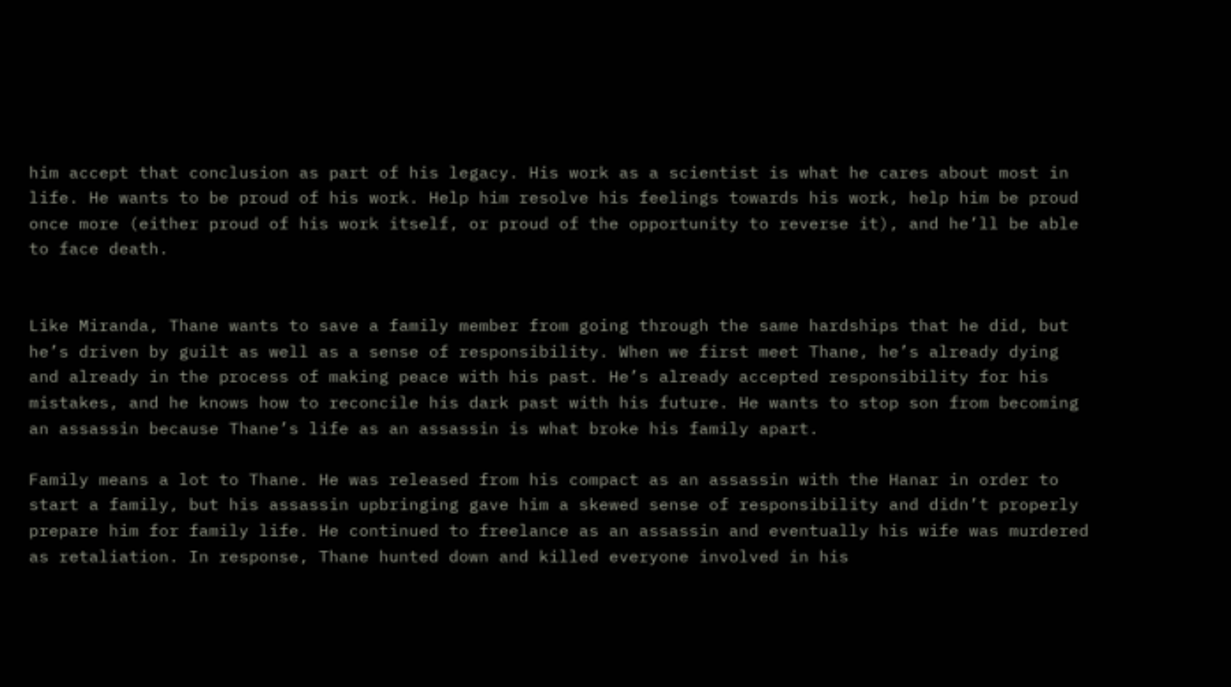him accept that conclusion as part of his legacy. His work as a scientist is what he cares about most in life. He wants to be proud of his work. Help him resolve his feelings towards his work, help him be proud once more (either proud of his work itself, or proud of the opportunity to reverse it), and he’ll be able to face death.


Like Miranda, Thane wants to save a family member from going through the same hardships that he did, but he’s driven by guilt as well as a sense of responsibility. When we first meet Thane, he’s already dying and already in the process of making peace with his past. He’s already accepted responsibility for his mistakes, and he knows how to reconcile his dark past with his future. He wants to stop son from becoming an assassin because Thane’s life as an assassin is what broke his family apart.

Family means a lot to Thane. He was released from his compact as an assassin with the Hanar in order to start a family, but his assassin upbringing gave him a skewed sense of responsibility and didn’t properly prepare him for family life. He continued to freelance as an assassin and eventually his wife was murdered as retaliation. In response, Thane hunted down and killed everyone involved in his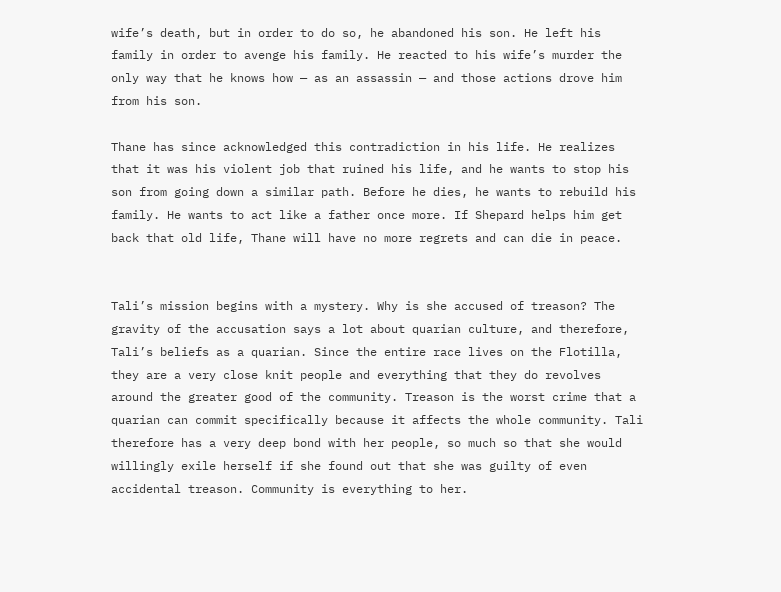wife’s death, but in order to do so, he abandoned his son. He left his family in order to avenge his family. He reacted to his wife’s murder the only way that he knows how — as an assassin — and those actions drove him from his son.

Thane has since acknowledged this contradiction in his life. He realizes that it was his violent job that ruined his life, and he wants to stop his son from going down a similar path. Before he dies, he wants to rebuild his family. He wants to act like a father once more. If Shepard helps him get back that old life, Thane will have no more regrets and can die in peace.


Tali’s mission begins with a mystery. Why is she accused of treason? The gravity of the accusation says a lot about quarian culture, and therefore, Tali’s beliefs as a quarian. Since the entire race lives on the Flotilla, they are a very close knit people and everything that they do revolves around the greater good of the community. Treason is the worst crime that a quarian can commit specifically because it affects the whole community. Tali therefore has a very deep bond with her people, so much so that she would willingly exile herself if she found out that she was guilty of even accidental treason. Community is everything to her.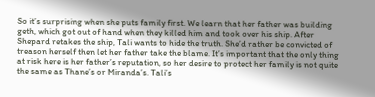So it’s surprising when she puts family first. We learn that her father was building geth, which got out of hand when they killed him and took over his ship. After Shepard retakes the ship, Tali wants to hide the truth. She’d rather be convicted of treason herself then let her father take the blame. It’s important that the only thing at risk here is her father’s reputation, so her desire to protect her family is not quite the same as Thane’s or Miranda’s. Tali’s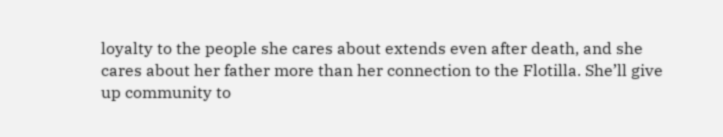loyalty to the people she cares about extends even after death, and she cares about her father more than her connection to the Flotilla. She’ll give up community to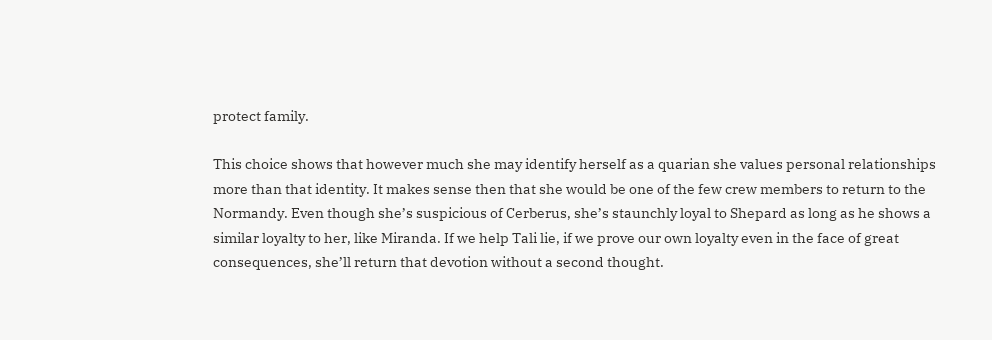protect family.

This choice shows that however much she may identify herself as a quarian she values personal relationships more than that identity. It makes sense then that she would be one of the few crew members to return to the Normandy. Even though she’s suspicious of Cerberus, she’s staunchly loyal to Shepard as long as he shows a similar loyalty to her, like Miranda. If we help Tali lie, if we prove our own loyalty even in the face of great consequences, she’ll return that devotion without a second thought.